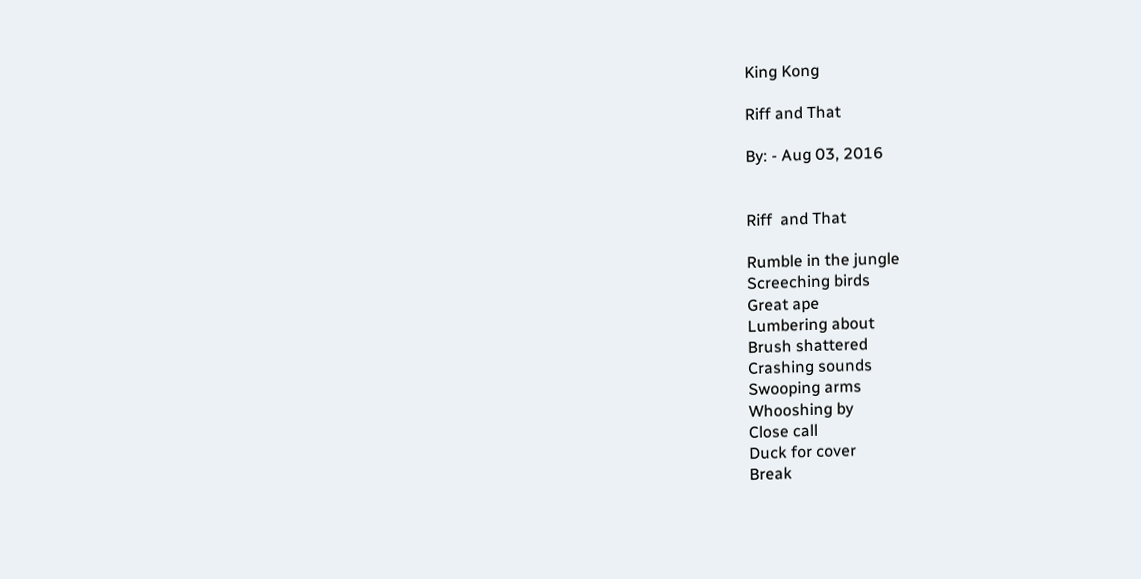King Kong

Riff and That

By: - Aug 03, 2016


Riff  and That

Rumble in the jungle
Screeching birds
Great ape
Lumbering about
Brush shattered
Crashing sounds
Swooping arms
Whooshing by
Close call
Duck for cover
Break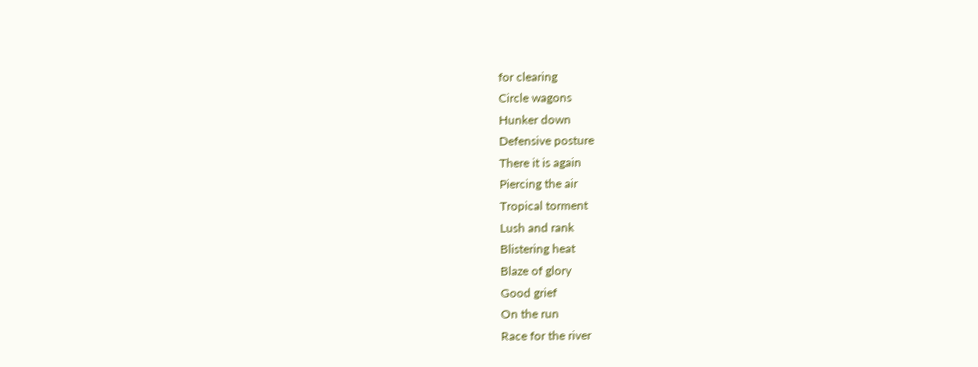for clearing
Circle wagons
Hunker down
Defensive posture
There it is again
Piercing the air
Tropical torment
Lush and rank
Blistering heat
Blaze of glory
Good grief
On the run
Race for the river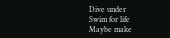Dive under
Swim for life
Maybe make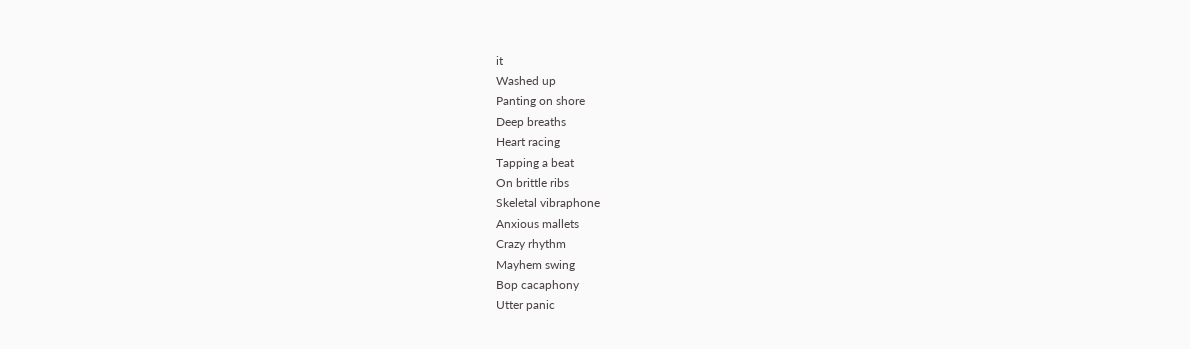it
Washed up
Panting on shore
Deep breaths
Heart racing
Tapping a beat
On brittle ribs
Skeletal vibraphone
Anxious mallets
Crazy rhythm
Mayhem swing
Bop cacaphony
Utter panic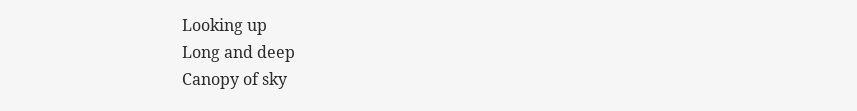Looking up
Long and deep
Canopy of sky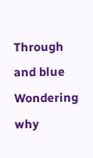Through and blue
Wondering why